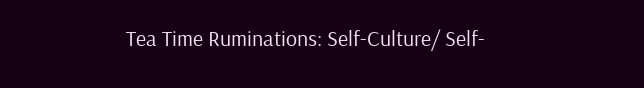Tea Time Ruminations: Self-Culture/ Self-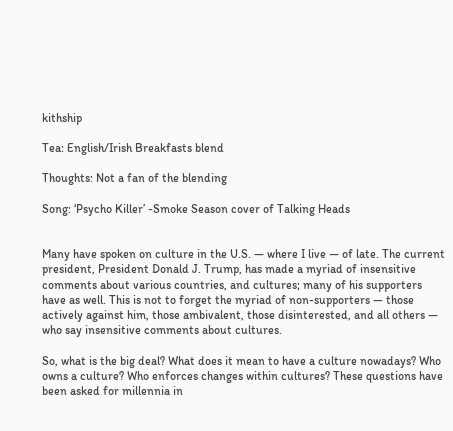kithship

Tea: English/Irish Breakfasts blend

Thoughts: Not a fan of the blending

Song: ‘Psycho Killer’ -Smoke Season cover of Talking Heads


Many have spoken on culture in the U.S. — where I live — of late. The current president, President Donald J. Trump, has made a myriad of insensitive comments about various countries, and cultures; many of his supporters have as well. This is not to forget the myriad of non-supporters — those actively against him, those ambivalent, those disinterested, and all others — who say insensitive comments about cultures.

So, what is the big deal? What does it mean to have a culture nowadays? Who owns a culture? Who enforces changes within cultures? These questions have been asked for millennia in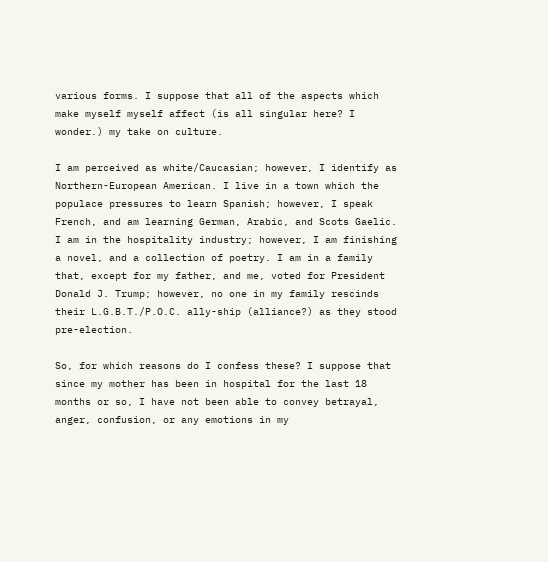various forms. I suppose that all of the aspects which make myself myself affect (is all singular here? I wonder.) my take on culture.

I am perceived as white/Caucasian; however, I identify as Northern-European American. I live in a town which the populace pressures to learn Spanish; however, I speak French, and am learning German, Arabic, and Scots Gaelic. I am in the hospitality industry; however, I am finishing a novel, and a collection of poetry. I am in a family that, except for my father, and me, voted for President Donald J. Trump; however, no one in my family rescinds their L.G.B.T./P.O.C. ally-ship (alliance?) as they stood pre-election.

So, for which reasons do I confess these? I suppose that since my mother has been in hospital for the last 18 months or so, I have not been able to convey betrayal, anger, confusion, or any emotions in my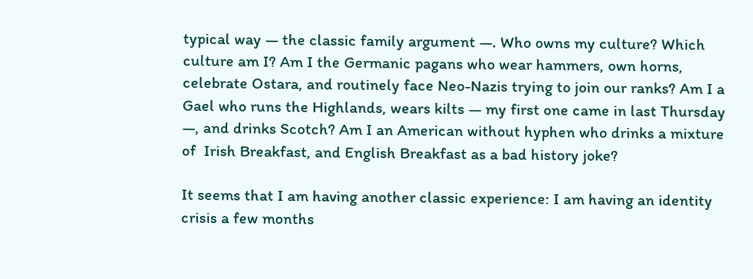typical way — the classic family argument —. Who owns my culture? Which culture am I? Am I the Germanic pagans who wear hammers, own horns, celebrate Ostara, and routinely face Neo-Nazis trying to join our ranks? Am I a Gael who runs the Highlands, wears kilts — my first one came in last Thursday —, and drinks Scotch? Am I an American without hyphen who drinks a mixture of  Irish Breakfast, and English Breakfast as a bad history joke?

It seems that I am having another classic experience: I am having an identity crisis a few months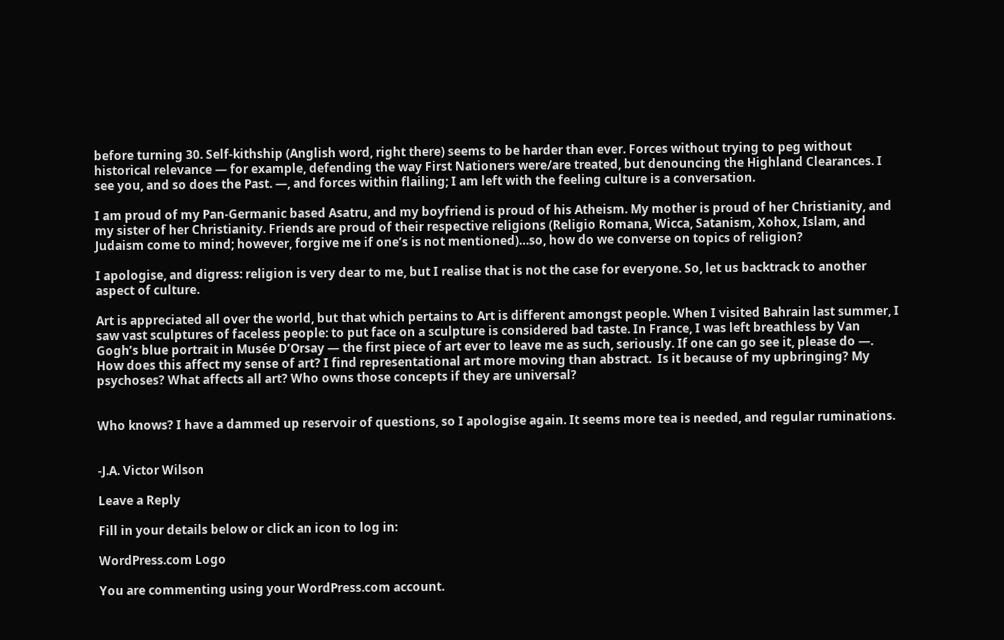before turning 30. Self-kithship (Anglish word, right there) seems to be harder than ever. Forces without trying to peg without historical relevance — for example, defending the way First Nationers were/are treated, but denouncing the Highland Clearances. I see you, and so does the Past. —, and forces within flailing; I am left with the feeling culture is a conversation.

I am proud of my Pan-Germanic based Asatru, and my boyfriend is proud of his Atheism. My mother is proud of her Christianity, and my sister of her Christianity. Friends are proud of their respective religions (Religio Romana, Wicca, Satanism, Xohox, Islam, and Judaism come to mind; however, forgive me if one’s is not mentioned)…so, how do we converse on topics of religion?

I apologise, and digress: religion is very dear to me, but I realise that is not the case for everyone. So, let us backtrack to another aspect of culture.

Art is appreciated all over the world, but that which pertains to Art is different amongst people. When I visited Bahrain last summer, I saw vast sculptures of faceless people: to put face on a sculpture is considered bad taste. In France, I was left breathless by Van Gogh’s blue portrait in Musée D’Orsay — the first piece of art ever to leave me as such, seriously. If one can go see it, please do —. How does this affect my sense of art? I find representational art more moving than abstract.  Is it because of my upbringing? My psychoses? What affects all art? Who owns those concepts if they are universal?


Who knows? I have a dammed up reservoir of questions, so I apologise again. It seems more tea is needed, and regular ruminations.


-J.A. Victor Wilson

Leave a Reply

Fill in your details below or click an icon to log in:

WordPress.com Logo

You are commenting using your WordPress.com account.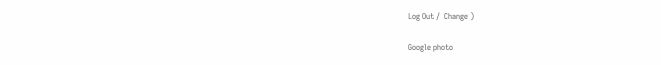Log Out /  Change )

Google photo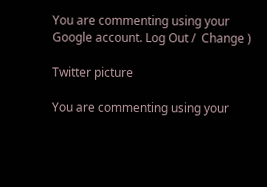You are commenting using your Google account. Log Out /  Change )

Twitter picture

You are commenting using your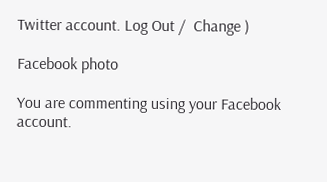Twitter account. Log Out /  Change )

Facebook photo

You are commenting using your Facebook account.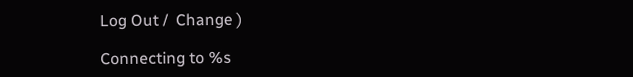Log Out /  Change )

Connecting to %s